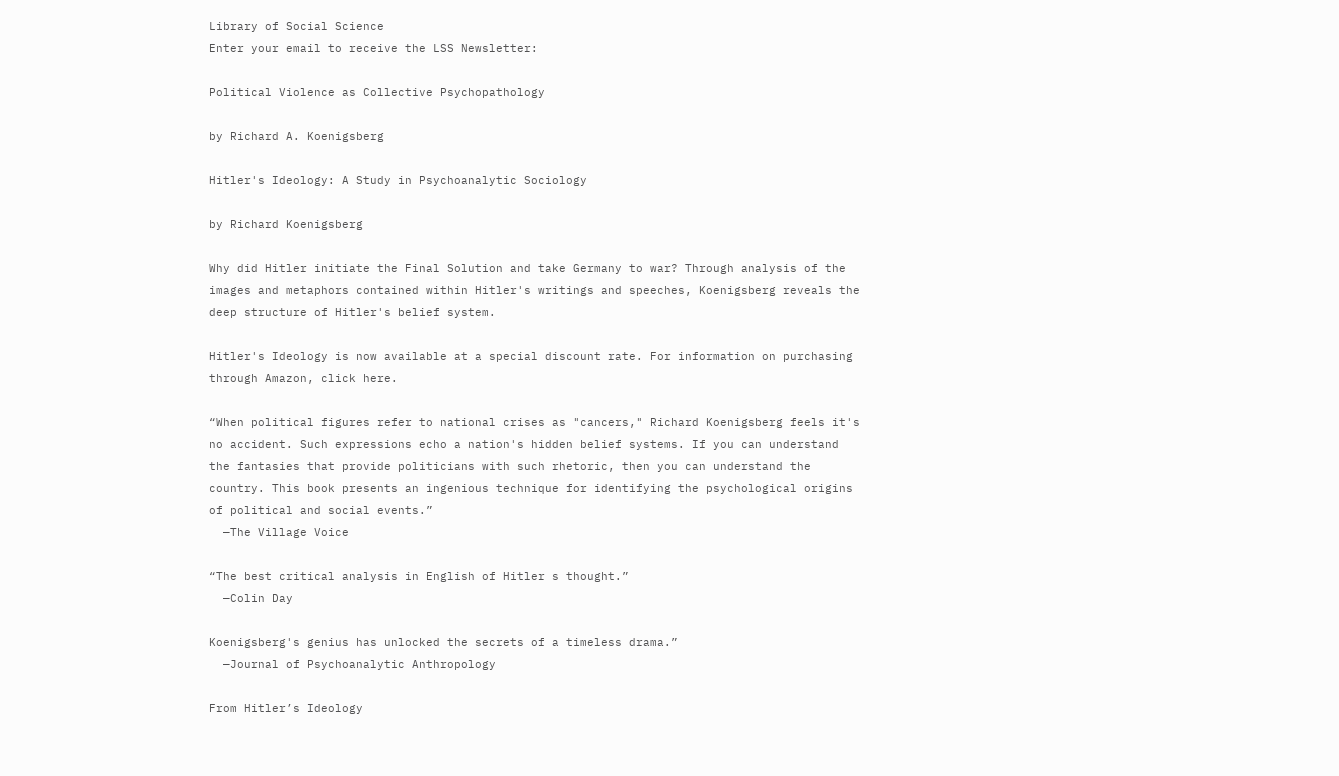Library of Social Science
Enter your email to receive the LSS Newsletter:

Political Violence as Collective Psychopathology

by Richard A. Koenigsberg

Hitler's Ideology: A Study in Psychoanalytic Sociology

by Richard Koenigsberg

Why did Hitler initiate the Final Solution and take Germany to war? Through analysis of the images and metaphors contained within Hitler's writings and speeches, Koenigsberg reveals the deep structure of Hitler's belief system.

Hitler's Ideology is now available at a special discount rate. For information on purchasing through Amazon, click here.

“When political figures refer to national crises as "cancers," Richard Koenigsberg feels it's no accident. Such expressions echo a nation's hidden belief systems. If you can understand the fantasies that provide politicians with such rhetoric, then you can understand the country. This book presents an ingenious technique for identifying the psychological origins of political and social events.”
  —The Village Voice

“The best critical analysis in English of Hitler s thought.”
  —Colin Day

Koenigsberg's genius has unlocked the secrets of a timeless drama.”
  —Journal of Psychoanalytic Anthropology

From Hitler’s Ideology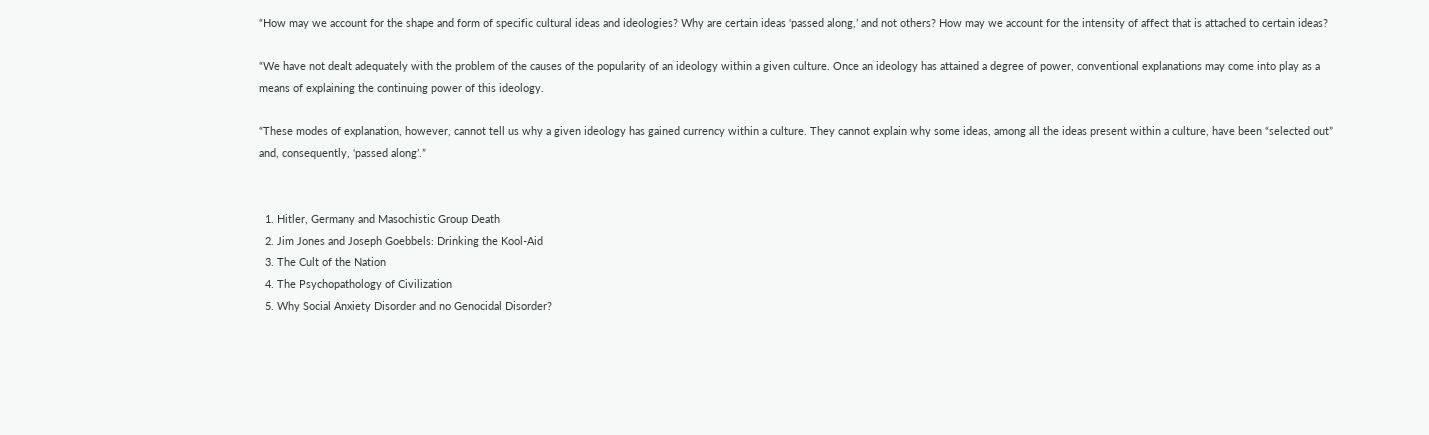“How may we account for the shape and form of specific cultural ideas and ideologies? Why are certain ideas ‘passed along,’ and not others? How may we account for the intensity of affect that is attached to certain ideas?

“We have not dealt adequately with the problem of the causes of the popularity of an ideology within a given culture. Once an ideology has attained a degree of power, conventional explanations may come into play as a means of explaining the continuing power of this ideology.

“These modes of explanation, however, cannot tell us why a given ideology has gained currency within a culture. They cannot explain why some ideas, among all the ideas present within a culture, have been “selected out” and, consequently, ‘passed along’.”


  1. Hitler, Germany and Masochistic Group Death
  2. Jim Jones and Joseph Goebbels: Drinking the Kool-Aid
  3. The Cult of the Nation
  4. The Psychopathology of Civilization
  5. Why Social Anxiety Disorder and no Genocidal Disorder?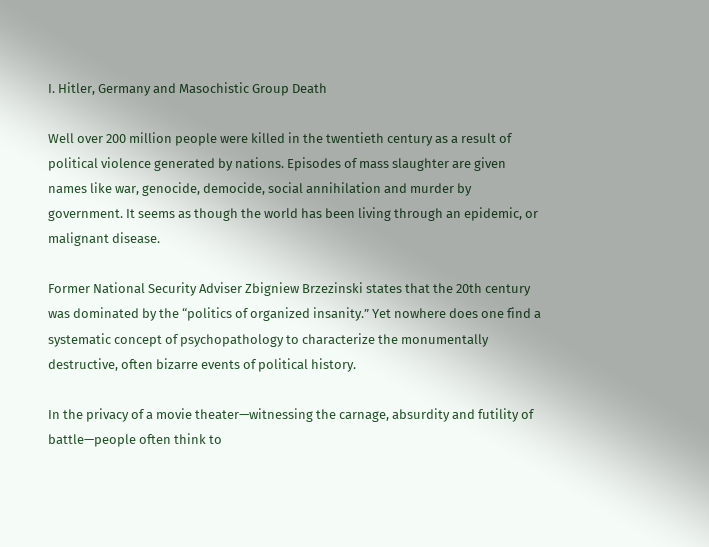I. Hitler, Germany and Masochistic Group Death

Well over 200 million people were killed in the twentieth century as a result of political violence generated by nations. Episodes of mass slaughter are given names like war, genocide, democide, social annihilation and murder by government. It seems as though the world has been living through an epidemic, or malignant disease.

Former National Security Adviser Zbigniew Brzezinski states that the 20th century was dominated by the “politics of organized insanity.” Yet nowhere does one find a systematic concept of psychopathology to characterize the monumentally destructive, often bizarre events of political history.

In the privacy of a movie theater—witnessing the carnage, absurdity and futility of battle—people often think to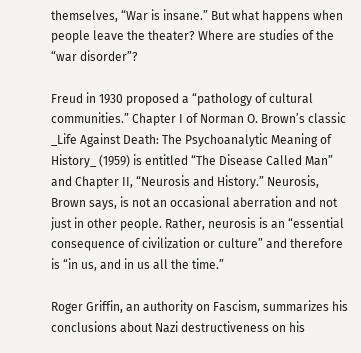themselves, “War is insane.” But what happens when people leave the theater? Where are studies of the “war disorder”?

Freud in 1930 proposed a “pathology of cultural communities.” Chapter I of Norman O. Brown’s classic _Life Against Death: The Psychoanalytic Meaning of History_ (1959) is entitled “The Disease Called Man” and Chapter II, “Neurosis and History.” Neurosis, Brown says, is not an occasional aberration and not just in other people. Rather, neurosis is an “essential consequence of civilization or culture” and therefore is “in us, and in us all the time.”

Roger Griffin, an authority on Fascism, summarizes his conclusions about Nazi destructiveness on his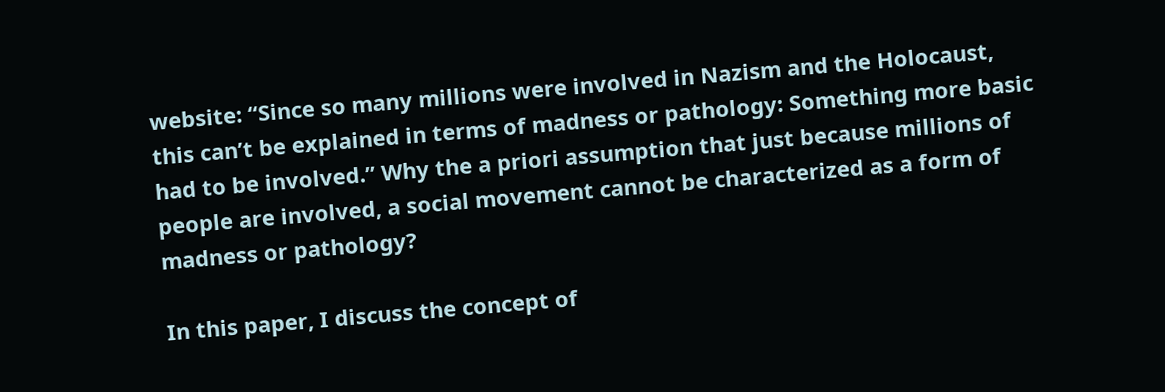website: “Since so many millions were involved in Nazism and the Holocaust, this can’t be explained in terms of madness or pathology: Something more basic had to be involved.” Why the a priori assumption that just because millions of people are involved, a social movement cannot be characterized as a form of madness or pathology?

In this paper, I discuss the concept of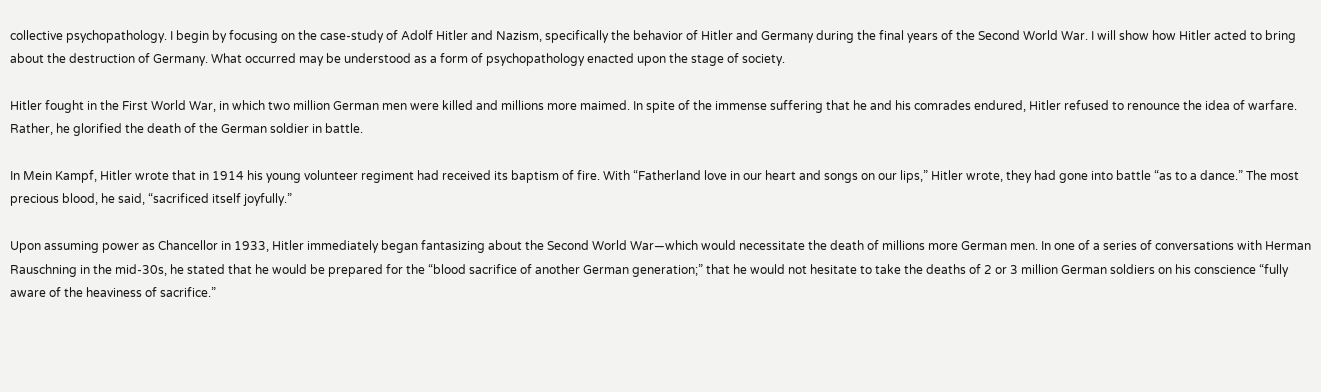collective psychopathology. I begin by focusing on the case-study of Adolf Hitler and Nazism, specifically the behavior of Hitler and Germany during the final years of the Second World War. I will show how Hitler acted to bring about the destruction of Germany. What occurred may be understood as a form of psychopathology enacted upon the stage of society.

Hitler fought in the First World War, in which two million German men were killed and millions more maimed. In spite of the immense suffering that he and his comrades endured, Hitler refused to renounce the idea of warfare. Rather, he glorified the death of the German soldier in battle.

In Mein Kampf, Hitler wrote that in 1914 his young volunteer regiment had received its baptism of fire. With “Fatherland love in our heart and songs on our lips,” Hitler wrote, they had gone into battle “as to a dance.” The most precious blood, he said, “sacrificed itself joyfully.”

Upon assuming power as Chancellor in 1933, Hitler immediately began fantasizing about the Second World War—which would necessitate the death of millions more German men. In one of a series of conversations with Herman Rauschning in the mid-30s, he stated that he would be prepared for the “blood sacrifice of another German generation;” that he would not hesitate to take the deaths of 2 or 3 million German soldiers on his conscience “fully aware of the heaviness of sacrifice.”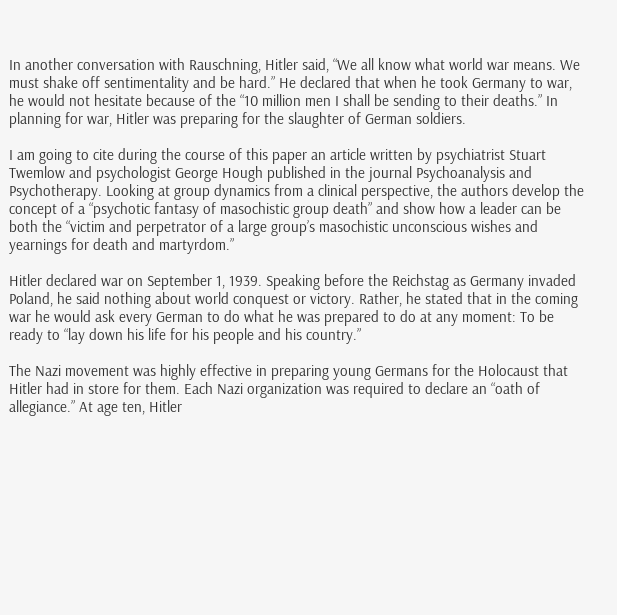In another conversation with Rauschning, Hitler said, “We all know what world war means. We must shake off sentimentality and be hard.” He declared that when he took Germany to war, he would not hesitate because of the “10 million men I shall be sending to their deaths.” In planning for war, Hitler was preparing for the slaughter of German soldiers.

I am going to cite during the course of this paper an article written by psychiatrist Stuart Twemlow and psychologist George Hough published in the journal Psychoanalysis and Psychotherapy. Looking at group dynamics from a clinical perspective, the authors develop the concept of a “psychotic fantasy of masochistic group death” and show how a leader can be both the “victim and perpetrator of a large group’s masochistic unconscious wishes and yearnings for death and martyrdom.”

Hitler declared war on September 1, 1939. Speaking before the Reichstag as Germany invaded Poland, he said nothing about world conquest or victory. Rather, he stated that in the coming war he would ask every German to do what he was prepared to do at any moment: To be ready to “lay down his life for his people and his country.”

The Nazi movement was highly effective in preparing young Germans for the Holocaust that Hitler had in store for them. Each Nazi organization was required to declare an “oath of allegiance.” At age ten, Hitler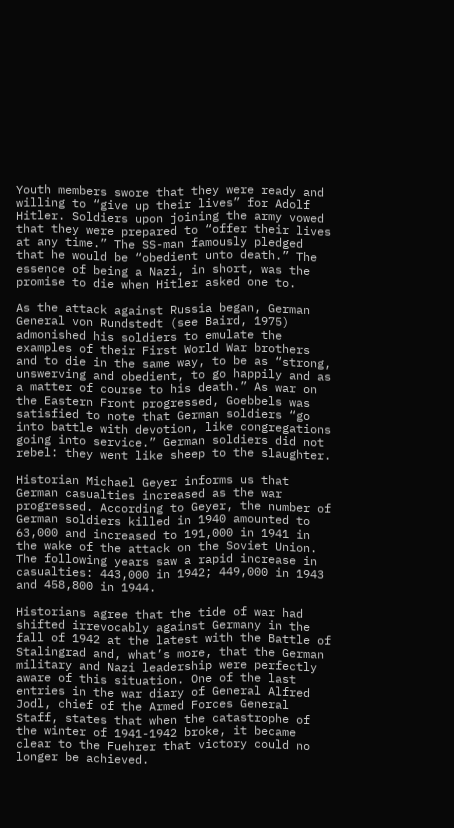Youth members swore that they were ready and willing to “give up their lives” for Adolf Hitler. Soldiers upon joining the army vowed that they were prepared to “offer their lives at any time.” The SS-man famously pledged that he would be “obedient unto death.” The essence of being a Nazi, in short, was the promise to die when Hitler asked one to.

As the attack against Russia began, German General von Rundstedt (see Baird, 1975) admonished his soldiers to emulate the examples of their First World War brothers and to die in the same way, to be as “strong, unswerving and obedient, to go happily and as a matter of course to his death.” As war on the Eastern Front progressed, Goebbels was satisfied to note that German soldiers “go into battle with devotion, like congregations going into service.” German soldiers did not rebel: they went like sheep to the slaughter.

Historian Michael Geyer informs us that German casualties increased as the war progressed. According to Geyer, the number of German soldiers killed in 1940 amounted to 63,000 and increased to 191,000 in 1941 in the wake of the attack on the Soviet Union. The following years saw a rapid increase in casualties: 443,000 in 1942; 449,000 in 1943 and 458,800 in 1944.

Historians agree that the tide of war had shifted irrevocably against Germany in the fall of 1942 at the latest with the Battle of Stalingrad and, what’s more, that the German military and Nazi leadership were perfectly aware of this situation. One of the last entries in the war diary of General Alfred Jodl, chief of the Armed Forces General Staff, states that when the catastrophe of the winter of 1941-1942 broke, it became clear to the Fuehrer that victory could no longer be achieved.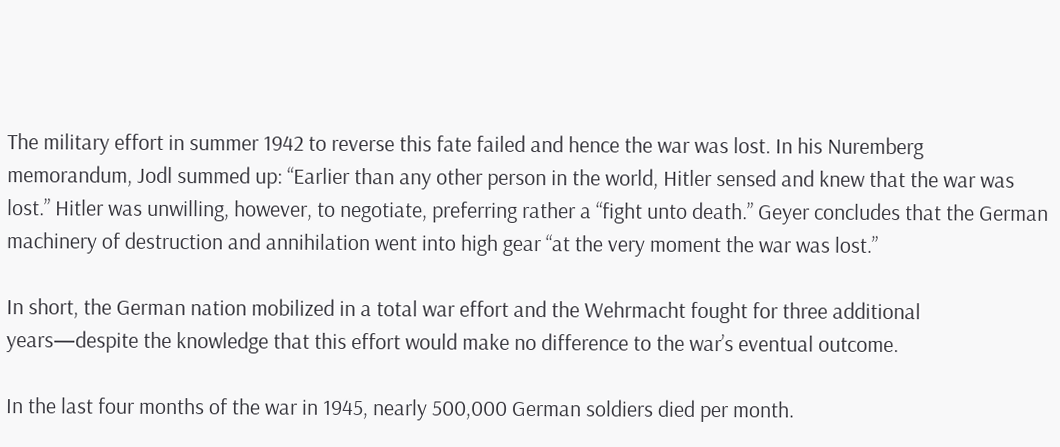The military effort in summer 1942 to reverse this fate failed and hence the war was lost. In his Nuremberg memorandum, Jodl summed up: “Earlier than any other person in the world, Hitler sensed and knew that the war was lost.” Hitler was unwilling, however, to negotiate, preferring rather a “fight unto death.” Geyer concludes that the German machinery of destruction and annihilation went into high gear “at the very moment the war was lost.”

In short, the German nation mobilized in a total war effort and the Wehrmacht fought for three additional years—despite the knowledge that this effort would make no difference to the war’s eventual outcome.

In the last four months of the war in 1945, nearly 500,000 German soldiers died per month.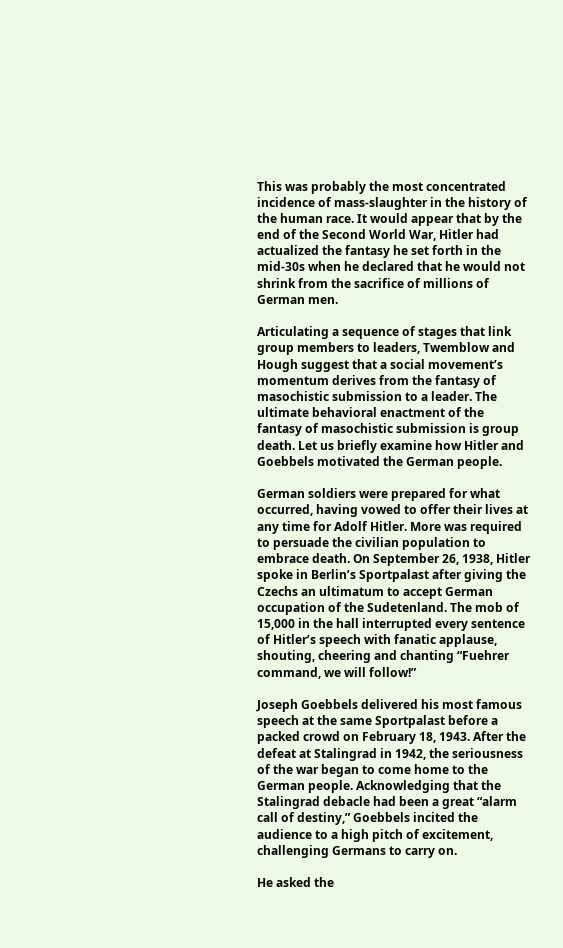This was probably the most concentrated incidence of mass-slaughter in the history of the human race. It would appear that by the end of the Second World War, Hitler had actualized the fantasy he set forth in the mid-30s when he declared that he would not shrink from the sacrifice of millions of German men.

Articulating a sequence of stages that link group members to leaders, Twemblow and Hough suggest that a social movement’s momentum derives from the fantasy of masochistic submission to a leader. The ultimate behavioral enactment of the fantasy of masochistic submission is group death. Let us briefly examine how Hitler and Goebbels motivated the German people.

German soldiers were prepared for what occurred, having vowed to offer their lives at any time for Adolf Hitler. More was required to persuade the civilian population to embrace death. On September 26, 1938, Hitler spoke in Berlin’s Sportpalast after giving the Czechs an ultimatum to accept German occupation of the Sudetenland. The mob of 15,000 in the hall interrupted every sentence of Hitler’s speech with fanatic applause, shouting, cheering and chanting “Fuehrer command, we will follow!”

Joseph Goebbels delivered his most famous speech at the same Sportpalast before a packed crowd on February 18, 1943. After the defeat at Stalingrad in 1942, the seriousness of the war began to come home to the German people. Acknowledging that the Stalingrad debacle had been a great “alarm call of destiny,” Goebbels incited the audience to a high pitch of excitement, challenging Germans to carry on.

He asked the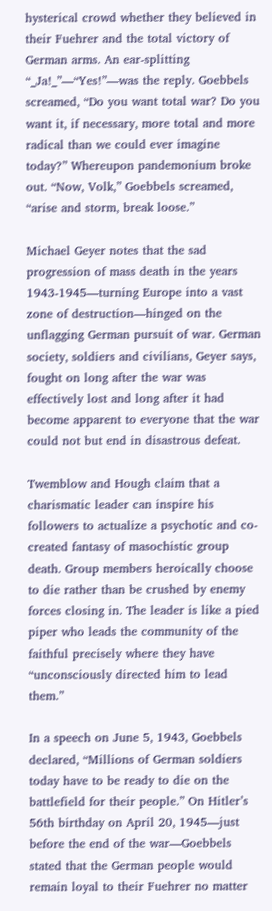hysterical crowd whether they believed in their Fuehrer and the total victory of German arms. An ear-splitting “_Ja!_”—“Yes!”—was the reply. Goebbels screamed, “Do you want total war? Do you want it, if necessary, more total and more radical than we could ever imagine today?” Whereupon pandemonium broke out. “Now, Volk,” Goebbels screamed, “arise and storm, break loose.”

Michael Geyer notes that the sad progression of mass death in the years 1943-1945—turning Europe into a vast zone of destruction—hinged on the unflagging German pursuit of war. German society, soldiers and civilians, Geyer says, fought on long after the war was effectively lost and long after it had become apparent to everyone that the war could not but end in disastrous defeat.

Twemblow and Hough claim that a charismatic leader can inspire his followers to actualize a psychotic and co-created fantasy of masochistic group death. Group members heroically choose to die rather than be crushed by enemy forces closing in. The leader is like a pied piper who leads the community of the faithful precisely where they have “unconsciously directed him to lead them.”

In a speech on June 5, 1943, Goebbels declared, “Millions of German soldiers today have to be ready to die on the battlefield for their people.” On Hitler’s 56th birthday on April 20, 1945—just before the end of the war—Goebbels stated that the German people would remain loyal to their Fuehrer no matter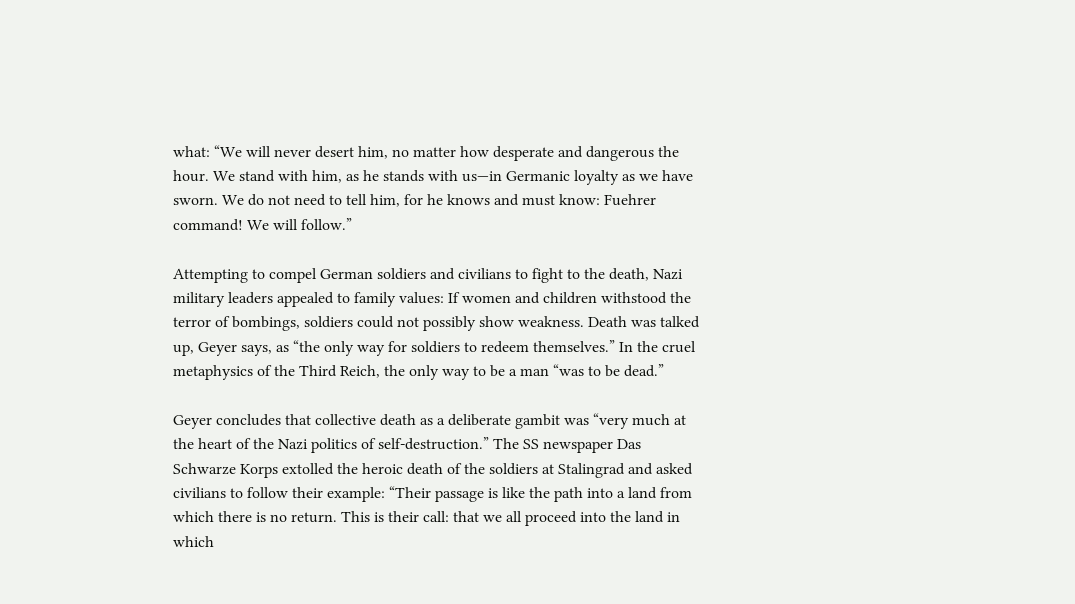what: “We will never desert him, no matter how desperate and dangerous the hour. We stand with him, as he stands with us—in Germanic loyalty as we have sworn. We do not need to tell him, for he knows and must know: Fuehrer command! We will follow.”

Attempting to compel German soldiers and civilians to fight to the death, Nazi military leaders appealed to family values: If women and children withstood the terror of bombings, soldiers could not possibly show weakness. Death was talked up, Geyer says, as “the only way for soldiers to redeem themselves.” In the cruel metaphysics of the Third Reich, the only way to be a man “was to be dead.”

Geyer concludes that collective death as a deliberate gambit was “very much at the heart of the Nazi politics of self-destruction.” The SS newspaper Das Schwarze Korps extolled the heroic death of the soldiers at Stalingrad and asked civilians to follow their example: “Their passage is like the path into a land from which there is no return. This is their call: that we all proceed into the land in which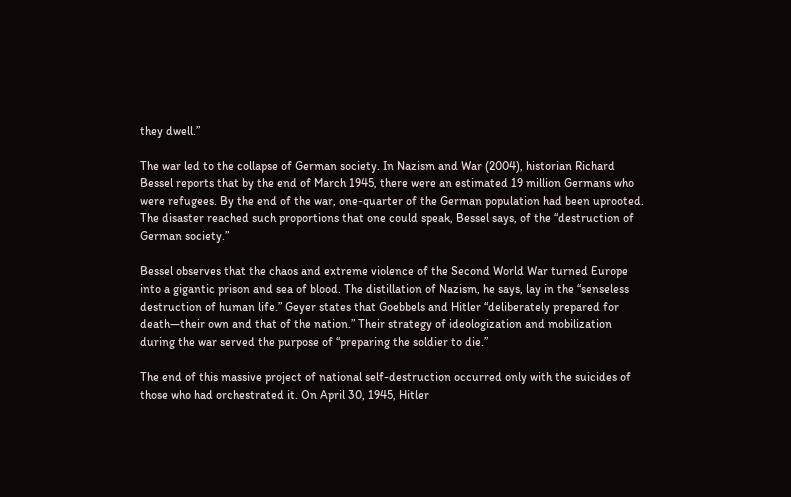they dwell.”

The war led to the collapse of German society. In Nazism and War (2004), historian Richard Bessel reports that by the end of March 1945, there were an estimated 19 million Germans who were refugees. By the end of the war, one-quarter of the German population had been uprooted. The disaster reached such proportions that one could speak, Bessel says, of the “destruction of German society.”

Bessel observes that the chaos and extreme violence of the Second World War turned Europe into a gigantic prison and sea of blood. The distillation of Nazism, he says, lay in the “senseless destruction of human life.” Geyer states that Goebbels and Hitler “deliberately prepared for death—their own and that of the nation.” Their strategy of ideologization and mobilization during the war served the purpose of “preparing the soldier to die.”

The end of this massive project of national self-destruction occurred only with the suicides of those who had orchestrated it. On April 30, 1945, Hitler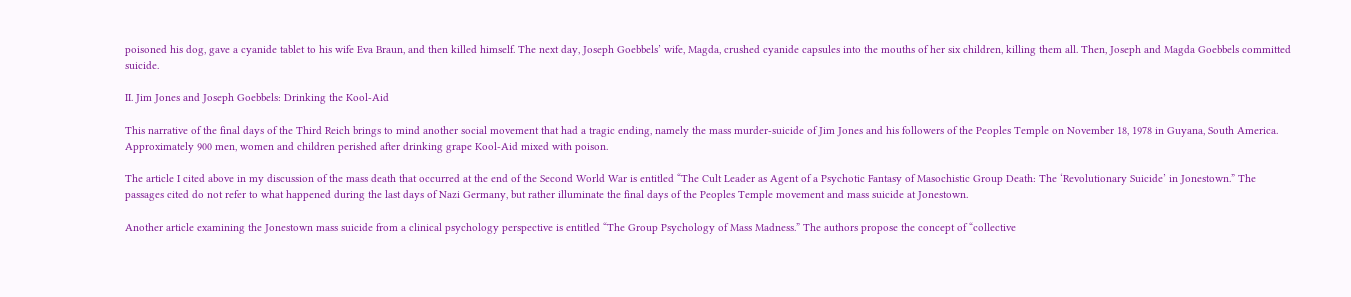poisoned his dog, gave a cyanide tablet to his wife Eva Braun, and then killed himself. The next day, Joseph Goebbels’ wife, Magda, crushed cyanide capsules into the mouths of her six children, killing them all. Then, Joseph and Magda Goebbels committed suicide.

II. Jim Jones and Joseph Goebbels: Drinking the Kool-Aid

This narrative of the final days of the Third Reich brings to mind another social movement that had a tragic ending, namely the mass murder-suicide of Jim Jones and his followers of the Peoples Temple on November 18, 1978 in Guyana, South America. Approximately 900 men, women and children perished after drinking grape Kool-Aid mixed with poison.

The article I cited above in my discussion of the mass death that occurred at the end of the Second World War is entitled “The Cult Leader as Agent of a Psychotic Fantasy of Masochistic Group Death: The ‘Revolutionary Suicide’ in Jonestown.” The passages cited do not refer to what happened during the last days of Nazi Germany, but rather illuminate the final days of the Peoples Temple movement and mass suicide at Jonestown.

Another article examining the Jonestown mass suicide from a clinical psychology perspective is entitled “The Group Psychology of Mass Madness.” The authors propose the concept of “collective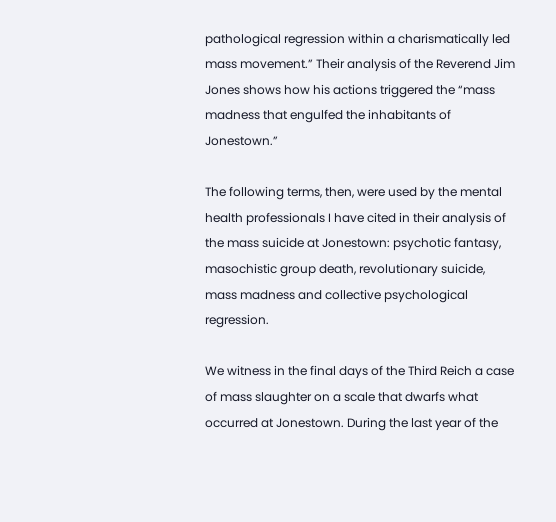pathological regression within a charismatically led mass movement.” Their analysis of the Reverend Jim Jones shows how his actions triggered the “mass madness that engulfed the inhabitants of Jonestown.”

The following terms, then, were used by the mental health professionals I have cited in their analysis of the mass suicide at Jonestown: psychotic fantasy, masochistic group death, revolutionary suicide, mass madness and collective psychological regression.

We witness in the final days of the Third Reich a case of mass slaughter on a scale that dwarfs what occurred at Jonestown. During the last year of the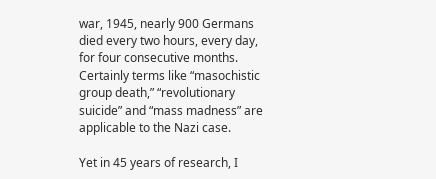war, 1945, nearly 900 Germans died every two hours, every day, for four consecutive months. Certainly terms like “masochistic group death,” “revolutionary suicide” and “mass madness” are applicable to the Nazi case.

Yet in 45 years of research, I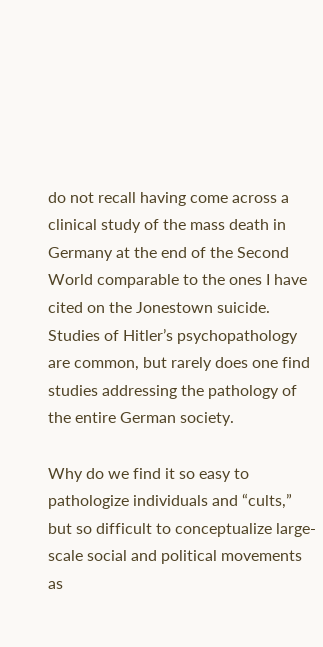do not recall having come across a clinical study of the mass death in Germany at the end of the Second World comparable to the ones I have cited on the Jonestown suicide. Studies of Hitler’s psychopathology are common, but rarely does one find studies addressing the pathology of the entire German society.

Why do we find it so easy to pathologize individuals and “cults,” but so difficult to conceptualize large-scale social and political movements as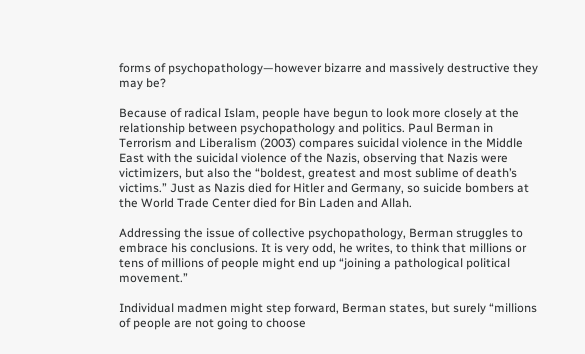forms of psychopathology—however bizarre and massively destructive they may be?

Because of radical Islam, people have begun to look more closely at the relationship between psychopathology and politics. Paul Berman in Terrorism and Liberalism (2003) compares suicidal violence in the Middle East with the suicidal violence of the Nazis, observing that Nazis were victimizers, but also the “boldest, greatest and most sublime of death’s victims.” Just as Nazis died for Hitler and Germany, so suicide bombers at the World Trade Center died for Bin Laden and Allah.

Addressing the issue of collective psychopathology, Berman struggles to embrace his conclusions. It is very odd, he writes, to think that millions or tens of millions of people might end up “joining a pathological political movement.”

Individual madmen might step forward, Berman states, but surely “millions of people are not going to choose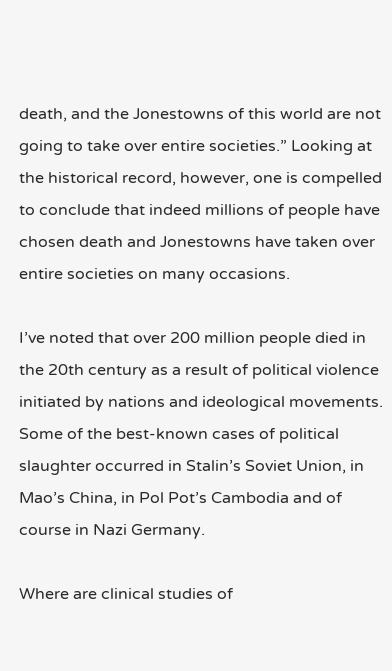death, and the Jonestowns of this world are not going to take over entire societies.” Looking at the historical record, however, one is compelled to conclude that indeed millions of people have chosen death and Jonestowns have taken over entire societies on many occasions.

I’ve noted that over 200 million people died in the 20th century as a result of political violence initiated by nations and ideological movements. Some of the best-known cases of political slaughter occurred in Stalin’s Soviet Union, in Mao’s China, in Pol Pot’s Cambodia and of course in Nazi Germany.

Where are clinical studies of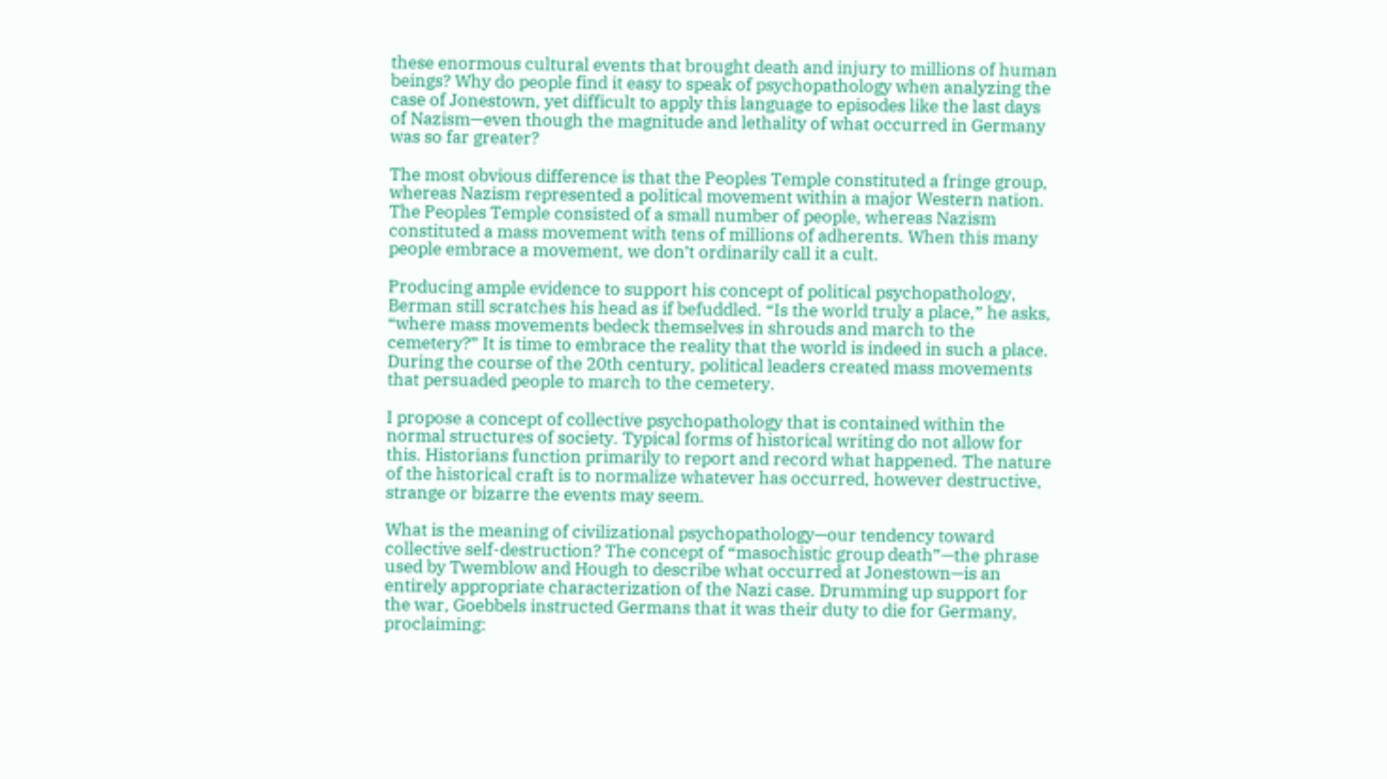these enormous cultural events that brought death and injury to millions of human beings? Why do people find it easy to speak of psychopathology when analyzing the case of Jonestown, yet difficult to apply this language to episodes like the last days of Nazism—even though the magnitude and lethality of what occurred in Germany was so far greater?

The most obvious difference is that the Peoples Temple constituted a fringe group, whereas Nazism represented a political movement within a major Western nation. The Peoples Temple consisted of a small number of people, whereas Nazism constituted a mass movement with tens of millions of adherents. When this many people embrace a movement, we don’t ordinarily call it a cult.

Producing ample evidence to support his concept of political psychopathology, Berman still scratches his head as if befuddled. “Is the world truly a place,” he asks, “where mass movements bedeck themselves in shrouds and march to the cemetery?” It is time to embrace the reality that the world is indeed in such a place. During the course of the 20th century, political leaders created mass movements that persuaded people to march to the cemetery.

I propose a concept of collective psychopathology that is contained within the normal structures of society. Typical forms of historical writing do not allow for this. Historians function primarily to report and record what happened. The nature of the historical craft is to normalize whatever has occurred, however destructive, strange or bizarre the events may seem.

What is the meaning of civilizational psychopathology—our tendency toward collective self-destruction? The concept of “masochistic group death”—the phrase used by Twemblow and Hough to describe what occurred at Jonestown—is an entirely appropriate characterization of the Nazi case. Drumming up support for the war, Goebbels instructed Germans that it was their duty to die for Germany, proclaiming: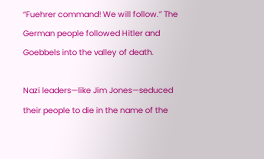“Fuehrer command! We will follow.” The German people followed Hitler and Goebbels into the valley of death.

Nazi leaders—like Jim Jones—seduced their people to die in the name of the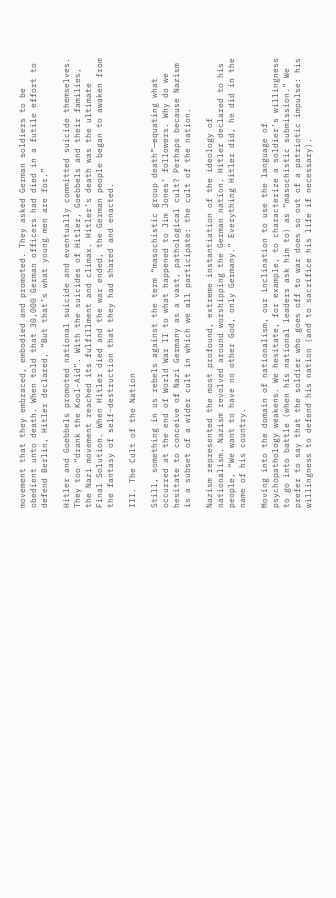movement that they embraced, embodied and promoted. They asked German soldiers to be obedient unto death. When told that 30,000 German officers had died in a futile effort to defend Berlin, Hitler declared, “But that’s what young men are for.”

Hitler and Goebbels promoted national suicide and eventually committed suicide themselves. They too “drank the Kool-Aid”. With the suicides of Hitler, Goebbels and their families, the Nazi movement reached its fulfillment and climax. Hitler’s death was the ultimate Final Solution. When Hitler died and the war ended, the German people began to awaken from the fantasy of self-destruction that they had shared and enacted.

III. The Cult of the Nation

Still, something in us rebels against the term “masochistic group death”—equating what occurred at the end of World War II to what happened to Jim Jones’ followers. Why do we hesitate to conceive of Nazi Germany as a vast, pathological cult? Perhaps because Nazism is a subset of a wider cult in which we all participate: the cult of the nation.

Nazism represented the most profound, extreme instantiation of the ideology of nationalism. Nazism revolved around worshipping the German nation. Hitler declared to his people, “We want to have no other God, only Germany.” Everything Hitler did, he did in the name of his country.

Moving into the domain of nationalism, our inclination to use the language of psychopathology weakens. We hesitate, for example, to characterize a soldier’s willingness to go into battle (when his national leaders ask him to) as “masochistic submission.” We prefer to say that the soldier who goes off to war does so out of a patriotic impulse: his willingness to defend his nation (and to sacrifice his life if necessary).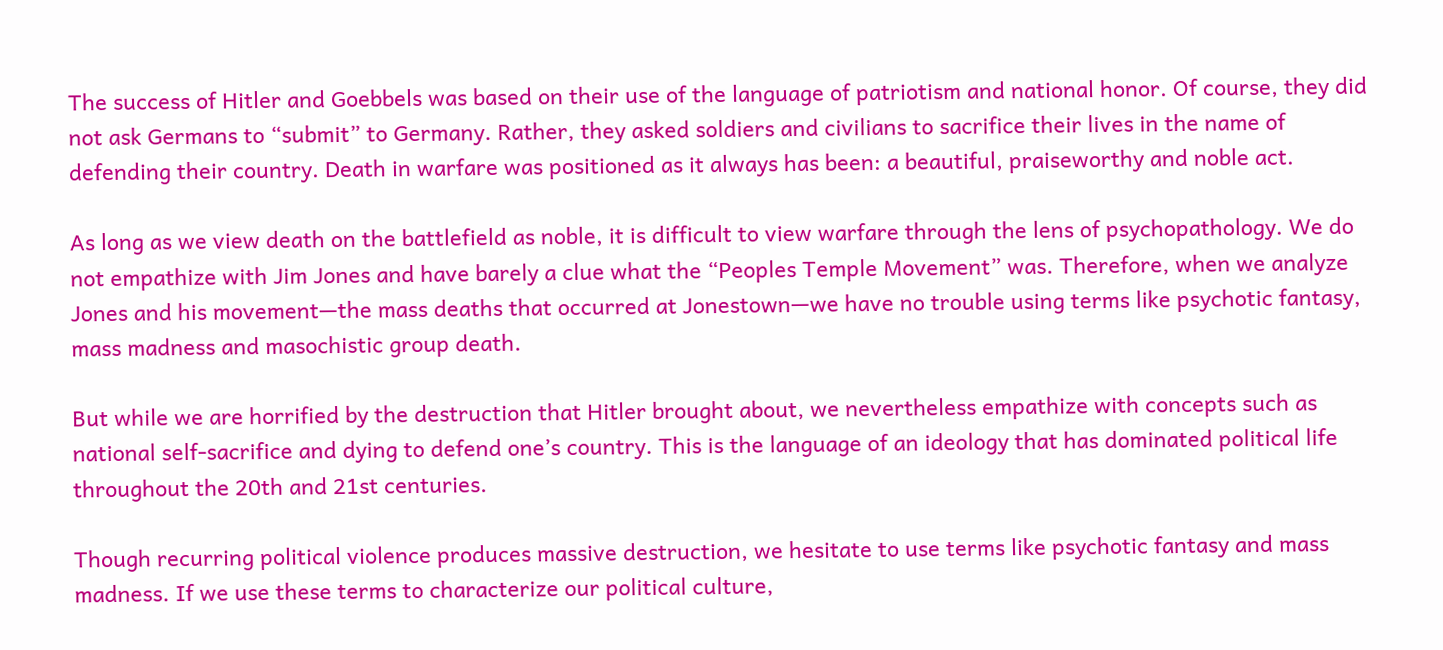The success of Hitler and Goebbels was based on their use of the language of patriotism and national honor. Of course, they did not ask Germans to “submit” to Germany. Rather, they asked soldiers and civilians to sacrifice their lives in the name of defending their country. Death in warfare was positioned as it always has been: a beautiful, praiseworthy and noble act.

As long as we view death on the battlefield as noble, it is difficult to view warfare through the lens of psychopathology. We do not empathize with Jim Jones and have barely a clue what the “Peoples Temple Movement” was. Therefore, when we analyze Jones and his movement—the mass deaths that occurred at Jonestown—we have no trouble using terms like psychotic fantasy, mass madness and masochistic group death.

But while we are horrified by the destruction that Hitler brought about, we nevertheless empathize with concepts such as national self-sacrifice and dying to defend one’s country. This is the language of an ideology that has dominated political life throughout the 20th and 21st centuries.

Though recurring political violence produces massive destruction, we hesitate to use terms like psychotic fantasy and mass madness. If we use these terms to characterize our political culture,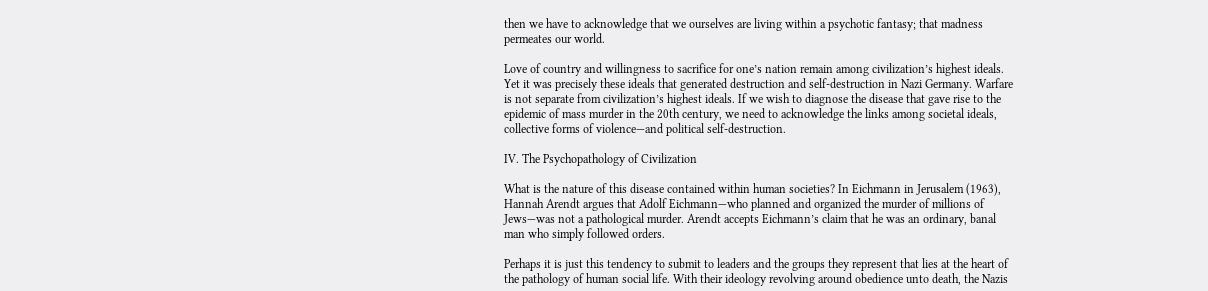then we have to acknowledge that we ourselves are living within a psychotic fantasy; that madness permeates our world.

Love of country and willingness to sacrifice for one’s nation remain among civilization’s highest ideals. Yet it was precisely these ideals that generated destruction and self-destruction in Nazi Germany. Warfare is not separate from civilization’s highest ideals. If we wish to diagnose the disease that gave rise to the epidemic of mass murder in the 20th century, we need to acknowledge the links among societal ideals, collective forms of violence—and political self-destruction.

IV. The Psychopathology of Civilization

What is the nature of this disease contained within human societies? In Eichmann in Jerusalem (1963), Hannah Arendt argues that Adolf Eichmann—who planned and organized the murder of millions of Jews—was not a pathological murder. Arendt accepts Eichmann’s claim that he was an ordinary, banal man who simply followed orders.

Perhaps it is just this tendency to submit to leaders and the groups they represent that lies at the heart of the pathology of human social life. With their ideology revolving around obedience unto death, the Nazis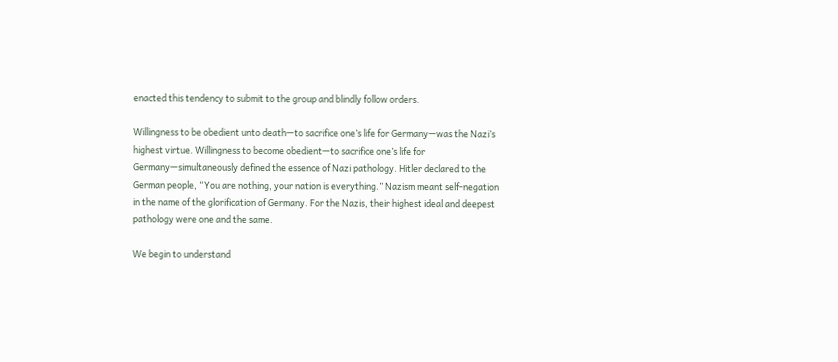enacted this tendency to submit to the group and blindly follow orders.

Willingness to be obedient unto death—to sacrifice one’s life for Germany—was the Nazi’s highest virtue. Willingness to become obedient—to sacrifice one’s life for Germany—simultaneously defined the essence of Nazi pathology. Hitler declared to the German people, “You are nothing, your nation is everything.” Nazism meant self-negation in the name of the glorification of Germany. For the Nazis, their highest ideal and deepest pathology were one and the same.

We begin to understand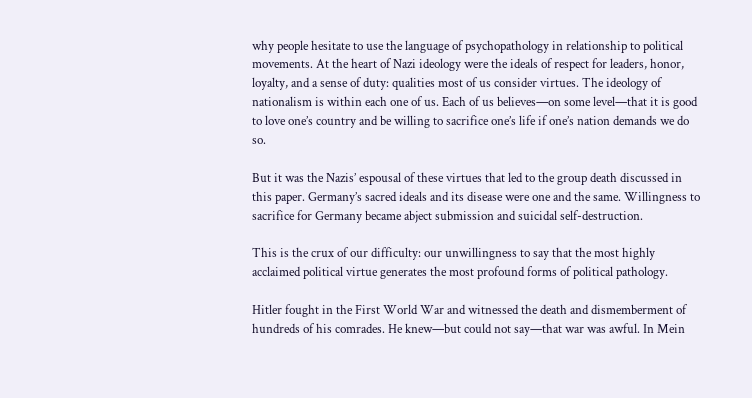why people hesitate to use the language of psychopathology in relationship to political movements. At the heart of Nazi ideology were the ideals of respect for leaders, honor, loyalty, and a sense of duty: qualities most of us consider virtues. The ideology of nationalism is within each one of us. Each of us believes—on some level—that it is good to love one’s country and be willing to sacrifice one’s life if one’s nation demands we do so.

But it was the Nazis’ espousal of these virtues that led to the group death discussed in this paper. Germany’s sacred ideals and its disease were one and the same. Willingness to sacrifice for Germany became abject submission and suicidal self-destruction.

This is the crux of our difficulty: our unwillingness to say that the most highly acclaimed political virtue generates the most profound forms of political pathology.

Hitler fought in the First World War and witnessed the death and dismemberment of hundreds of his comrades. He knew—but could not say—that war was awful. In Mein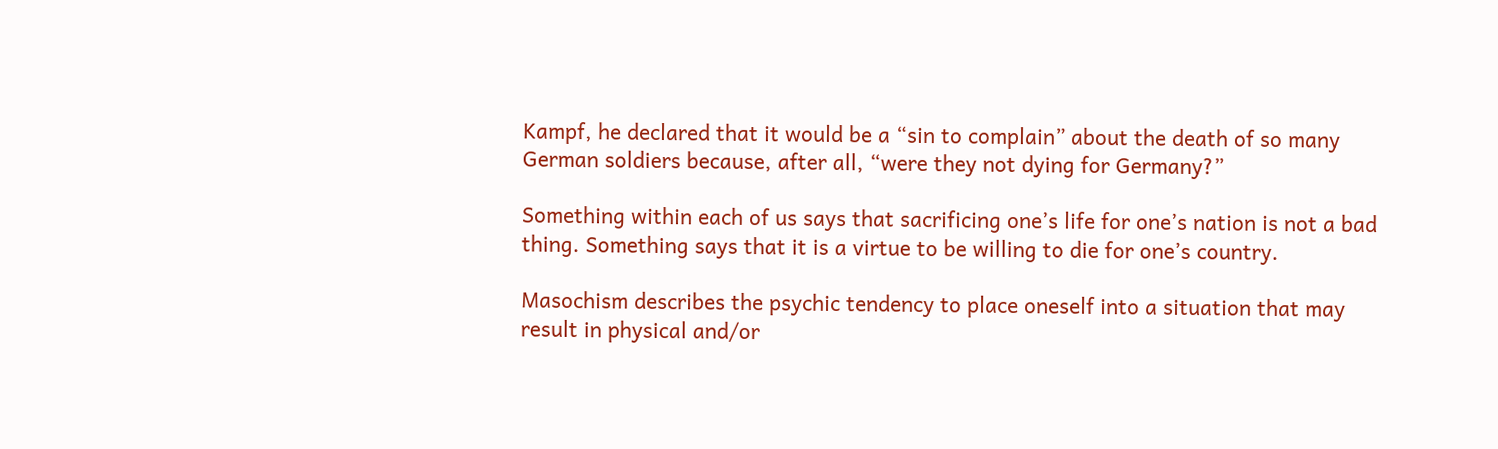Kampf, he declared that it would be a “sin to complain” about the death of so many German soldiers because, after all, “were they not dying for Germany?”

Something within each of us says that sacrificing one’s life for one’s nation is not a bad thing. Something says that it is a virtue to be willing to die for one’s country.

Masochism describes the psychic tendency to place oneself into a situation that may result in physical and/or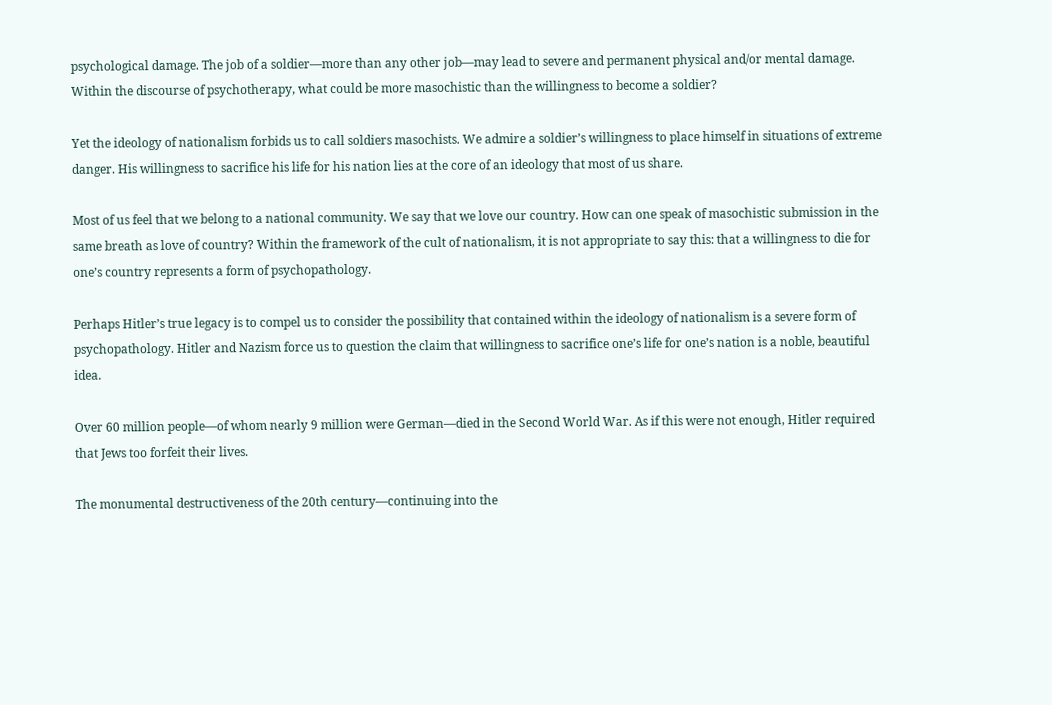psychological damage. The job of a soldier—more than any other job—may lead to severe and permanent physical and/or mental damage. Within the discourse of psychotherapy, what could be more masochistic than the willingness to become a soldier?

Yet the ideology of nationalism forbids us to call soldiers masochists. We admire a soldier’s willingness to place himself in situations of extreme danger. His willingness to sacrifice his life for his nation lies at the core of an ideology that most of us share.

Most of us feel that we belong to a national community. We say that we love our country. How can one speak of masochistic submission in the same breath as love of country? Within the framework of the cult of nationalism, it is not appropriate to say this: that a willingness to die for one’s country represents a form of psychopathology.

Perhaps Hitler’s true legacy is to compel us to consider the possibility that contained within the ideology of nationalism is a severe form of psychopathology. Hitler and Nazism force us to question the claim that willingness to sacrifice one’s life for one’s nation is a noble, beautiful idea.

Over 60 million people—of whom nearly 9 million were German—died in the Second World War. As if this were not enough, Hitler required that Jews too forfeit their lives.

The monumental destructiveness of the 20th century—continuing into the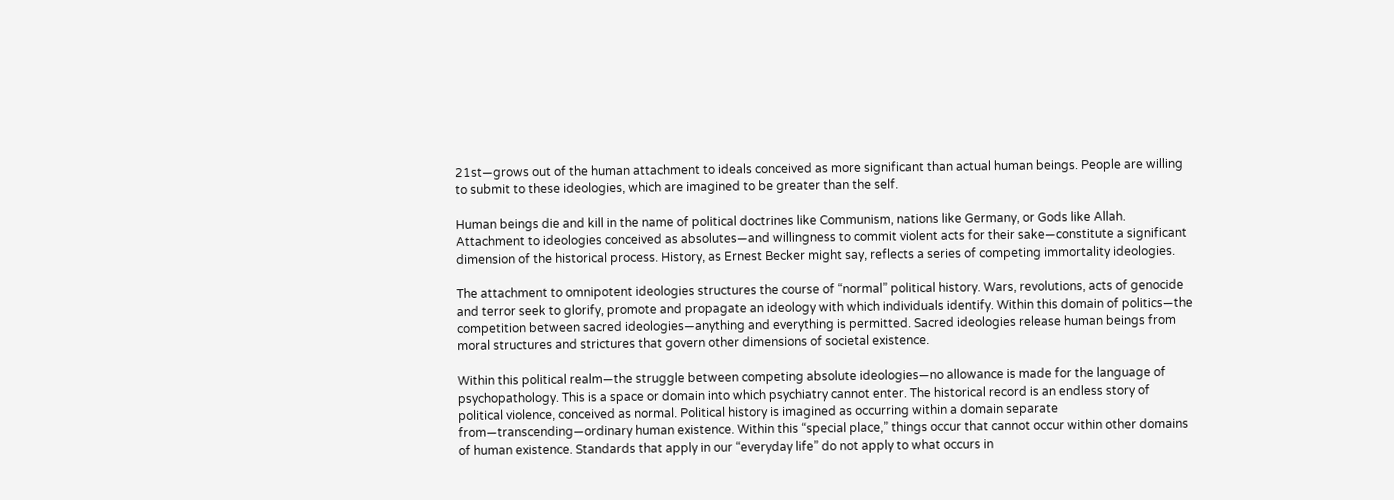21st—grows out of the human attachment to ideals conceived as more significant than actual human beings. People are willing to submit to these ideologies, which are imagined to be greater than the self.

Human beings die and kill in the name of political doctrines like Communism, nations like Germany, or Gods like Allah. Attachment to ideologies conceived as absolutes—and willingness to commit violent acts for their sake—constitute a significant dimension of the historical process. History, as Ernest Becker might say, reflects a series of competing immortality ideologies.

The attachment to omnipotent ideologies structures the course of “normal” political history. Wars, revolutions, acts of genocide and terror seek to glorify, promote and propagate an ideology with which individuals identify. Within this domain of politics—the competition between sacred ideologies—anything and everything is permitted. Sacred ideologies release human beings from moral structures and strictures that govern other dimensions of societal existence.

Within this political realm—the struggle between competing absolute ideologies—no allowance is made for the language of psychopathology. This is a space or domain into which psychiatry cannot enter. The historical record is an endless story of political violence, conceived as normal. Political history is imagined as occurring within a domain separate from—transcending—ordinary human existence. Within this “special place,” things occur that cannot occur within other domains of human existence. Standards that apply in our “everyday life” do not apply to what occurs in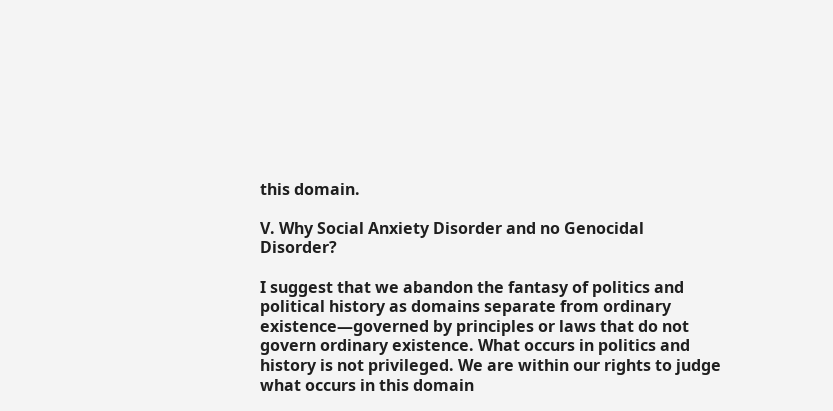this domain.

V. Why Social Anxiety Disorder and no Genocidal Disorder?

I suggest that we abandon the fantasy of politics and political history as domains separate from ordinary existence—governed by principles or laws that do not govern ordinary existence. What occurs in politics and history is not privileged. We are within our rights to judge what occurs in this domain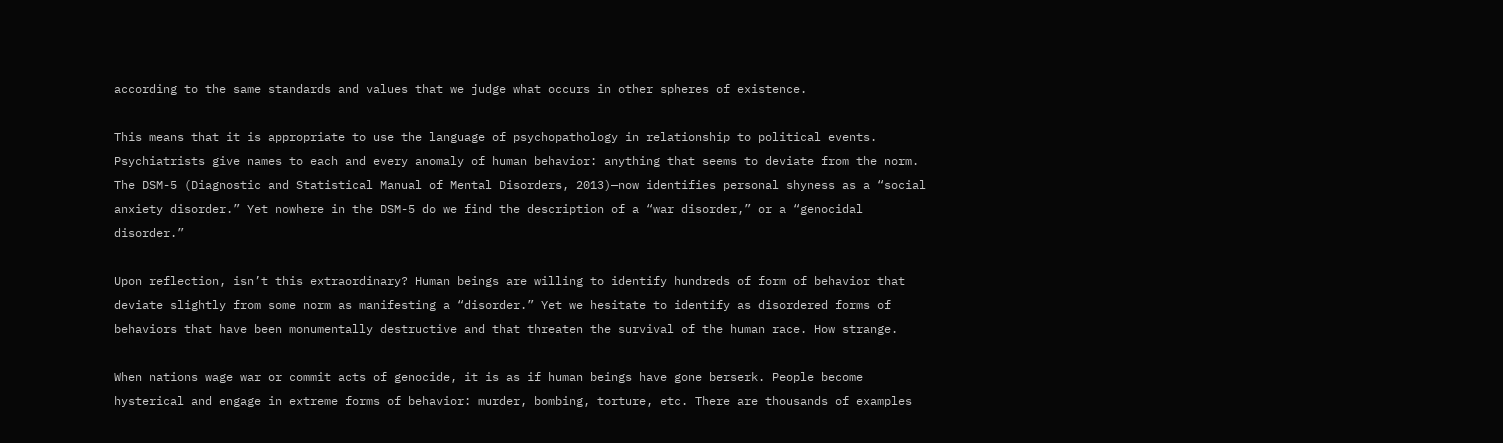according to the same standards and values that we judge what occurs in other spheres of existence.

This means that it is appropriate to use the language of psychopathology in relationship to political events. Psychiatrists give names to each and every anomaly of human behavior: anything that seems to deviate from the norm. The DSM-5 (Diagnostic and Statistical Manual of Mental Disorders, 2013)—now identifies personal shyness as a “social anxiety disorder.” Yet nowhere in the DSM-5 do we find the description of a “war disorder,” or a “genocidal disorder.”

Upon reflection, isn’t this extraordinary? Human beings are willing to identify hundreds of form of behavior that deviate slightly from some norm as manifesting a “disorder.” Yet we hesitate to identify as disordered forms of behaviors that have been monumentally destructive and that threaten the survival of the human race. How strange.

When nations wage war or commit acts of genocide, it is as if human beings have gone berserk. People become hysterical and engage in extreme forms of behavior: murder, bombing, torture, etc. There are thousands of examples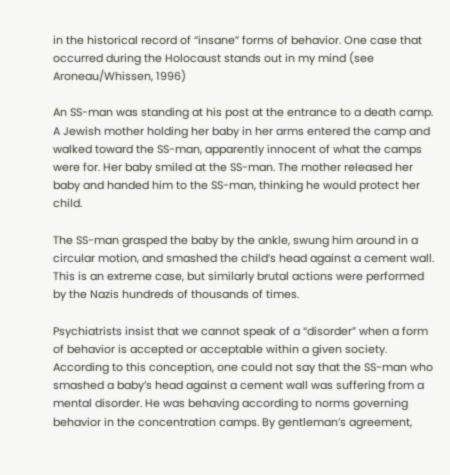in the historical record of “insane” forms of behavior. One case that occurred during the Holocaust stands out in my mind (see Aroneau/Whissen, 1996)

An SS-man was standing at his post at the entrance to a death camp. A Jewish mother holding her baby in her arms entered the camp and walked toward the SS-man, apparently innocent of what the camps were for. Her baby smiled at the SS-man. The mother released her baby and handed him to the SS-man, thinking he would protect her child.

The SS-man grasped the baby by the ankle, swung him around in a circular motion, and smashed the child’s head against a cement wall. This is an extreme case, but similarly brutal actions were performed by the Nazis hundreds of thousands of times.

Psychiatrists insist that we cannot speak of a “disorder” when a form of behavior is accepted or acceptable within a given society. According to this conception, one could not say that the SS-man who smashed a baby’s head against a cement wall was suffering from a mental disorder. He was behaving according to norms governing behavior in the concentration camps. By gentleman’s agreement,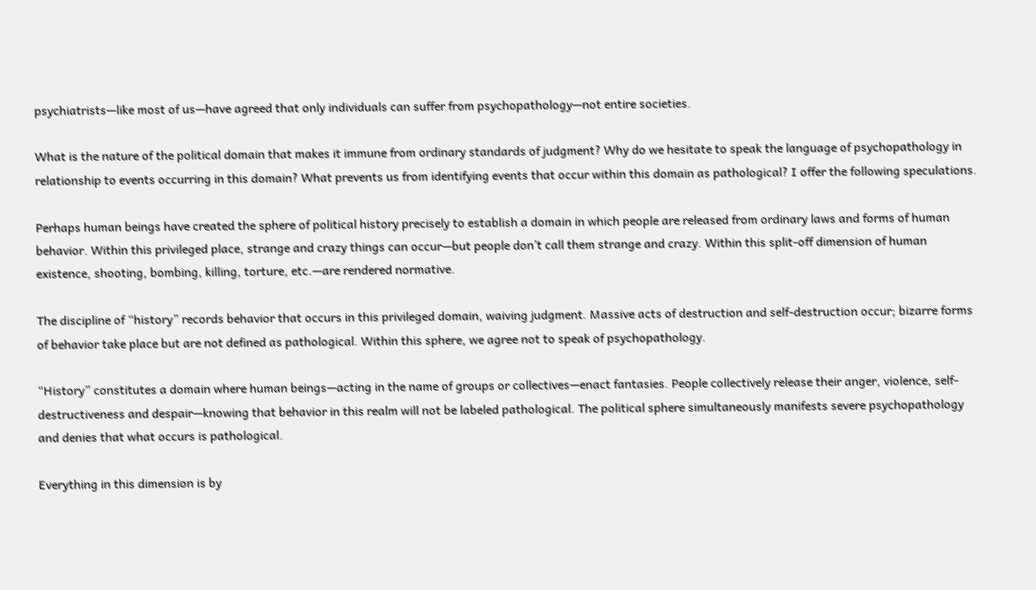psychiatrists—like most of us—have agreed that only individuals can suffer from psychopathology—not entire societies.

What is the nature of the political domain that makes it immune from ordinary standards of judgment? Why do we hesitate to speak the language of psychopathology in relationship to events occurring in this domain? What prevents us from identifying events that occur within this domain as pathological? I offer the following speculations.

Perhaps human beings have created the sphere of political history precisely to establish a domain in which people are released from ordinary laws and forms of human behavior. Within this privileged place, strange and crazy things can occur—but people don’t call them strange and crazy. Within this split-off dimension of human existence, shooting, bombing, killing, torture, etc.—are rendered normative.

The discipline of “history” records behavior that occurs in this privileged domain, waiving judgment. Massive acts of destruction and self-destruction occur; bizarre forms of behavior take place but are not defined as pathological. Within this sphere, we agree not to speak of psychopathology.

“History” constitutes a domain where human beings—acting in the name of groups or collectives—enact fantasies. People collectively release their anger, violence, self-destructiveness and despair—knowing that behavior in this realm will not be labeled pathological. The political sphere simultaneously manifests severe psychopathology and denies that what occurs is pathological.

Everything in this dimension is by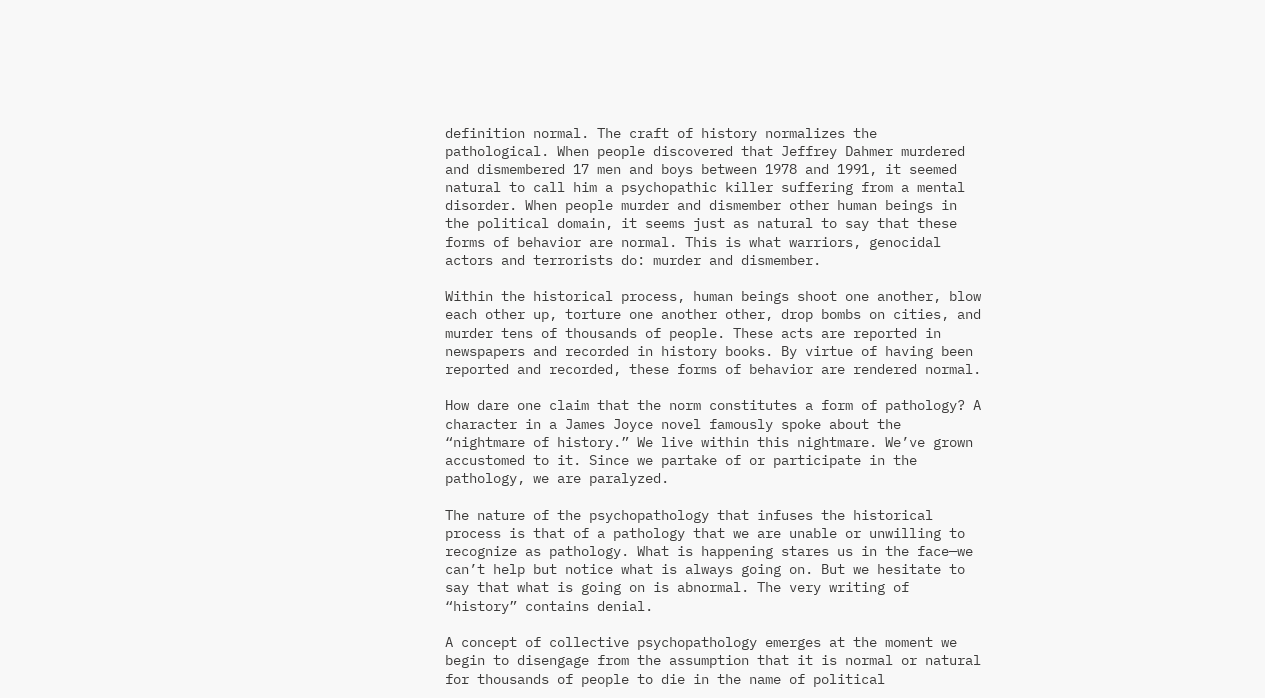definition normal. The craft of history normalizes the pathological. When people discovered that Jeffrey Dahmer murdered and dismembered 17 men and boys between 1978 and 1991, it seemed natural to call him a psychopathic killer suffering from a mental disorder. When people murder and dismember other human beings in the political domain, it seems just as natural to say that these forms of behavior are normal. This is what warriors, genocidal actors and terrorists do: murder and dismember.

Within the historical process, human beings shoot one another, blow each other up, torture one another other, drop bombs on cities, and murder tens of thousands of people. These acts are reported in newspapers and recorded in history books. By virtue of having been reported and recorded, these forms of behavior are rendered normal.

How dare one claim that the norm constitutes a form of pathology? A character in a James Joyce novel famously spoke about the “nightmare of history.” We live within this nightmare. We’ve grown accustomed to it. Since we partake of or participate in the pathology, we are paralyzed.

The nature of the psychopathology that infuses the historical process is that of a pathology that we are unable or unwilling to recognize as pathology. What is happening stares us in the face—we can’t help but notice what is always going on. But we hesitate to say that what is going on is abnormal. The very writing of “history” contains denial.

A concept of collective psychopathology emerges at the moment we begin to disengage from the assumption that it is normal or natural for thousands of people to die in the name of political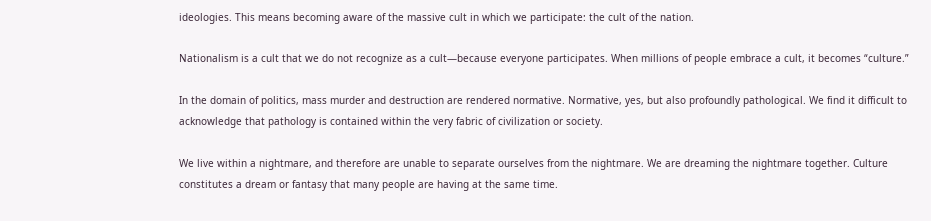ideologies. This means becoming aware of the massive cult in which we participate: the cult of the nation.

Nationalism is a cult that we do not recognize as a cult—because everyone participates. When millions of people embrace a cult, it becomes “culture.”

In the domain of politics, mass murder and destruction are rendered normative. Normative, yes, but also profoundly pathological. We find it difficult to acknowledge that pathology is contained within the very fabric of civilization or society.

We live within a nightmare, and therefore are unable to separate ourselves from the nightmare. We are dreaming the nightmare together. Culture constitutes a dream or fantasy that many people are having at the same time.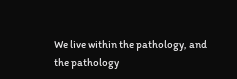We live within the pathology, and the pathology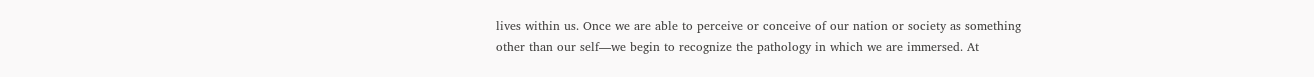lives within us. Once we are able to perceive or conceive of our nation or society as something other than our self—we begin to recognize the pathology in which we are immersed. At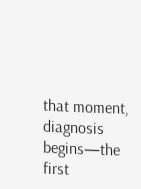that moment, diagnosis begins—the first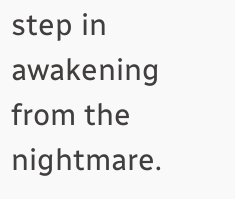step in awakening from the nightmare.